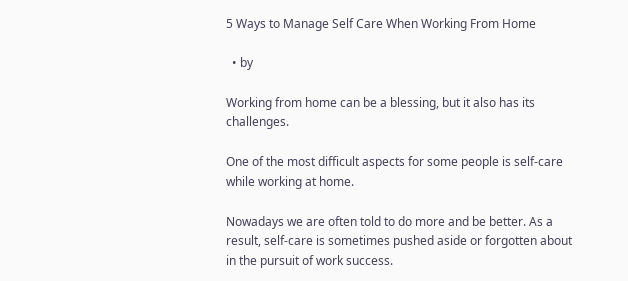5 Ways to Manage Self Care When Working From Home

  • by

Working from home can be a blessing, but it also has its challenges.

One of the most difficult aspects for some people is self-care while working at home.

Nowadays we are often told to do more and be better. As a result, self-care is sometimes pushed aside or forgotten about in the pursuit of work success.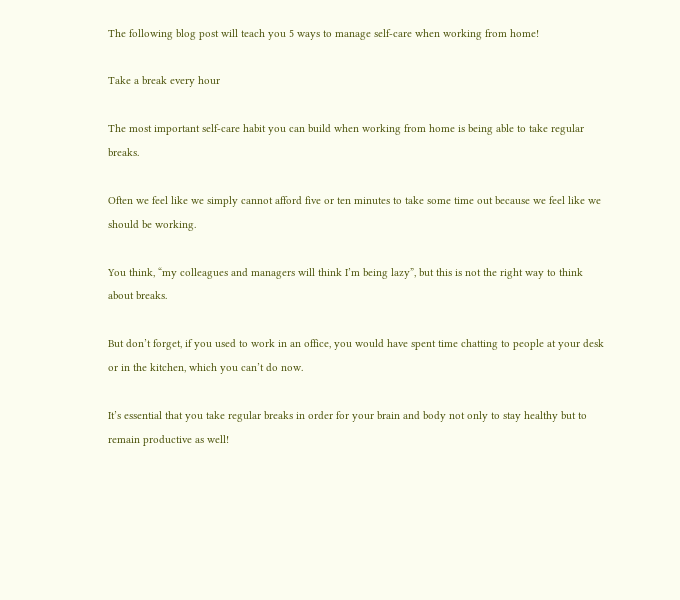The following blog post will teach you 5 ways to manage self-care when working from home!

Take a break every hour

The most important self-care habit you can build when working from home is being able to take regular breaks.

Often we feel like we simply cannot afford five or ten minutes to take some time out because we feel like we should be working.

You think, “my colleagues and managers will think I’m being lazy”, but this is not the right way to think about breaks.

But don’t forget, if you used to work in an office, you would have spent time chatting to people at your desk or in the kitchen, which you can’t do now.

It’s essential that you take regular breaks in order for your brain and body not only to stay healthy but to remain productive as well!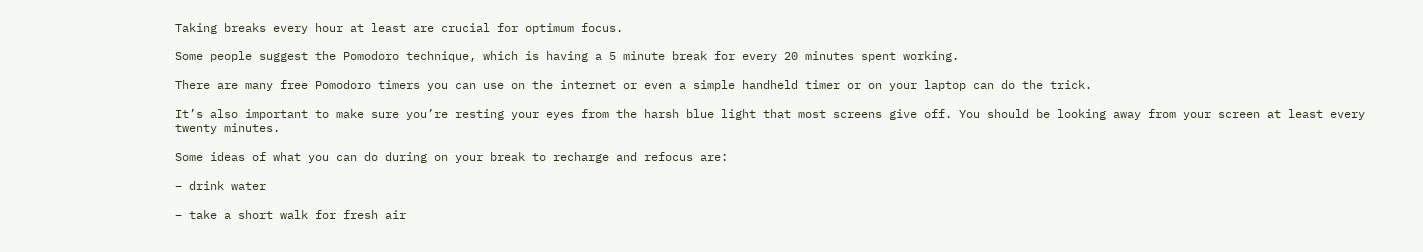Taking breaks every hour at least are crucial for optimum focus.

Some people suggest the Pomodoro technique, which is having a 5 minute break for every 20 minutes spent working.

There are many free Pomodoro timers you can use on the internet or even a simple handheld timer or on your laptop can do the trick.

It’s also important to make sure you’re resting your eyes from the harsh blue light that most screens give off. You should be looking away from your screen at least every twenty minutes.

Some ideas of what you can do during on your break to recharge and refocus are:

– drink water

– take a short walk for fresh air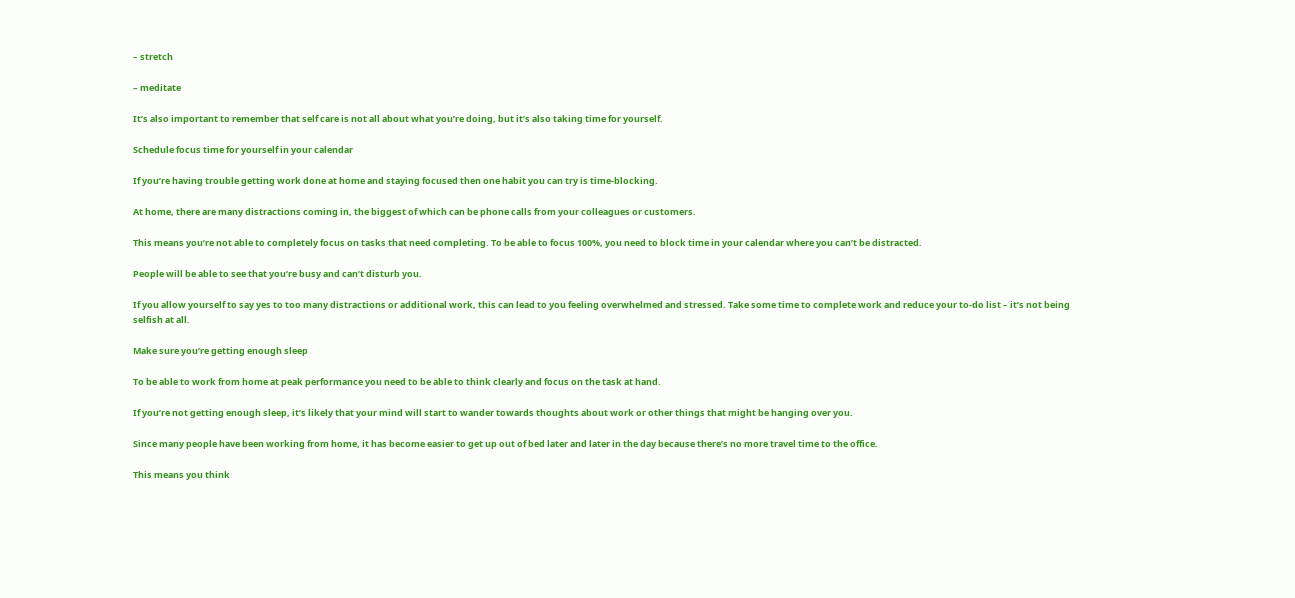– stretch

– meditate

It’s also important to remember that self care is not all about what you’re doing, but it’s also taking time for yourself.

Schedule focus time for yourself in your calendar

If you’re having trouble getting work done at home and staying focused then one habit you can try is time-blocking.

At home, there are many distractions coming in, the biggest of which can be phone calls from your colleagues or customers.

This means you’re not able to completely focus on tasks that need completing. To be able to focus 100%, you need to block time in your calendar where you can’t be distracted.

People will be able to see that you’re busy and can’t disturb you.

If you allow yourself to say yes to too many distractions or additional work, this can lead to you feeling overwhelmed and stressed. Take some time to complete work and reduce your to-do list – it’s not being selfish at all.

Make sure you’re getting enough sleep

To be able to work from home at peak performance you need to be able to think clearly and focus on the task at hand.

If you’re not getting enough sleep, it’s likely that your mind will start to wander towards thoughts about work or other things that might be hanging over you.

Since many people have been working from home, it has become easier to get up out of bed later and later in the day because there’s no more travel time to the office.

This means you think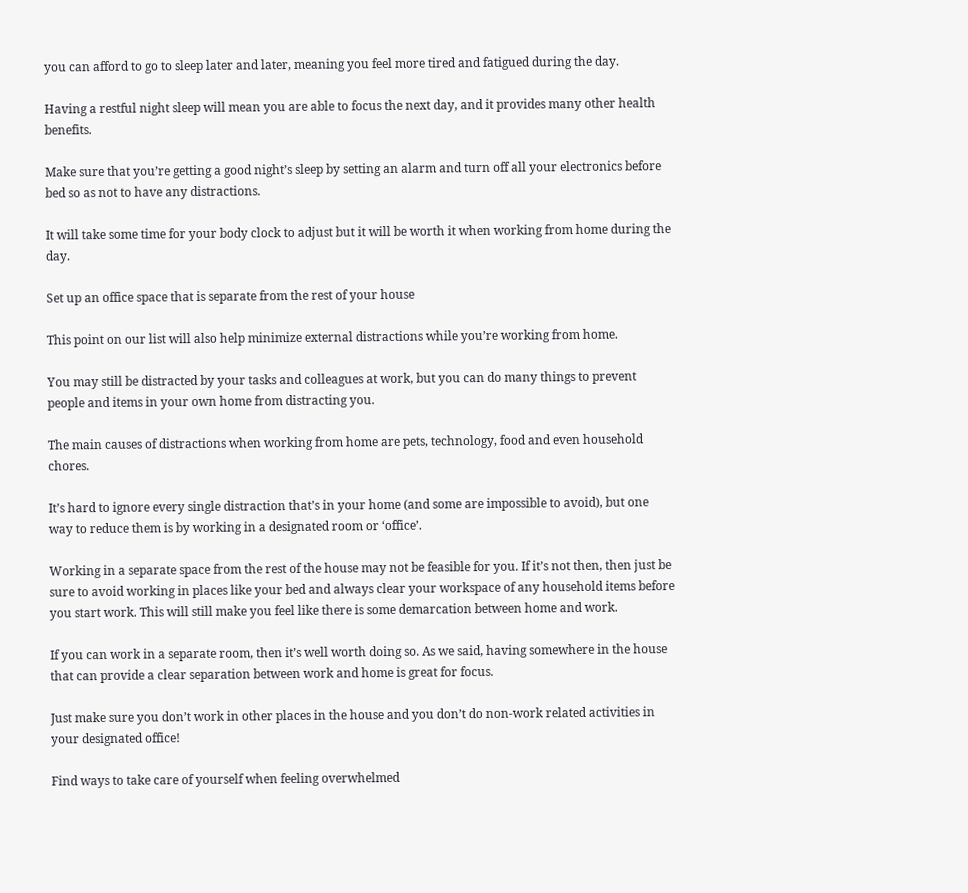you can afford to go to sleep later and later, meaning you feel more tired and fatigued during the day.

Having a restful night sleep will mean you are able to focus the next day, and it provides many other health benefits.

Make sure that you’re getting a good night’s sleep by setting an alarm and turn off all your electronics before bed so as not to have any distractions.

It will take some time for your body clock to adjust but it will be worth it when working from home during the day.

Set up an office space that is separate from the rest of your house

This point on our list will also help minimize external distractions while you’re working from home.

You may still be distracted by your tasks and colleagues at work, but you can do many things to prevent people and items in your own home from distracting you.

The main causes of distractions when working from home are pets, technology, food and even household chores.

It’s hard to ignore every single distraction that’s in your home (and some are impossible to avoid), but one way to reduce them is by working in a designated room or ‘office’.

Working in a separate space from the rest of the house may not be feasible for you. If it’s not then, then just be sure to avoid working in places like your bed and always clear your workspace of any household items before you start work. This will still make you feel like there is some demarcation between home and work.

If you can work in a separate room, then it’s well worth doing so. As we said, having somewhere in the house that can provide a clear separation between work and home is great for focus.

Just make sure you don’t work in other places in the house and you don’t do non-work related activities in your designated office!

Find ways to take care of yourself when feeling overwhelmed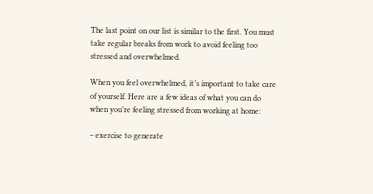The last point on our list is similar to the first. You must take regular breaks from work to avoid feeling too stressed and overwhelmed.

When you feel overwhelmed, it’s important to take care of yourself. Here are a few ideas of what you can do when you’re feeling stressed from working at home:

– exercise to generate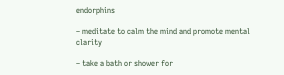endorphins

– meditate to calm the mind and promote mental clarity

– take a bath or shower for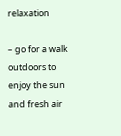relaxation

– go for a walk outdoors to enjoy the sun and fresh air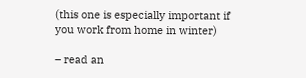(this one is especially important if you work from home in winter)

– read an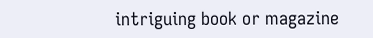intriguing book or magazine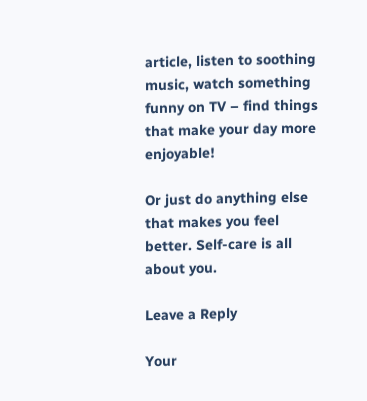article, listen to soothing music, watch something funny on TV – find things that make your day more enjoyable!

Or just do anything else that makes you feel better. Self-care is all about you.

Leave a Reply

Your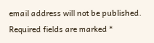email address will not be published. Required fields are marked *